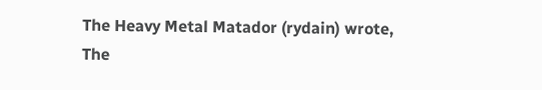The Heavy Metal Matador (rydain) wrote,
The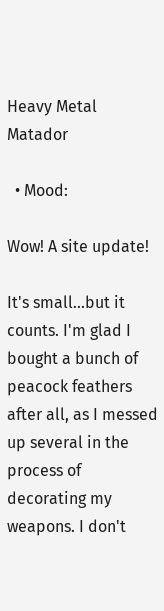Heavy Metal Matador

  • Mood:

Wow! A site update!

It's small...but it counts. I'm glad I bought a bunch of peacock feathers after all, as I messed up several in the process of decorating my weapons. I don't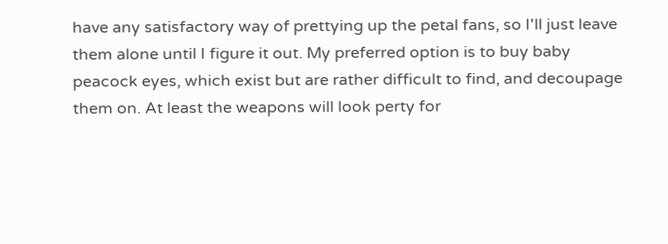have any satisfactory way of prettying up the petal fans, so I'll just leave them alone until I figure it out. My preferred option is to buy baby peacock eyes, which exist but are rather difficult to find, and decoupage them on. At least the weapons will look perty for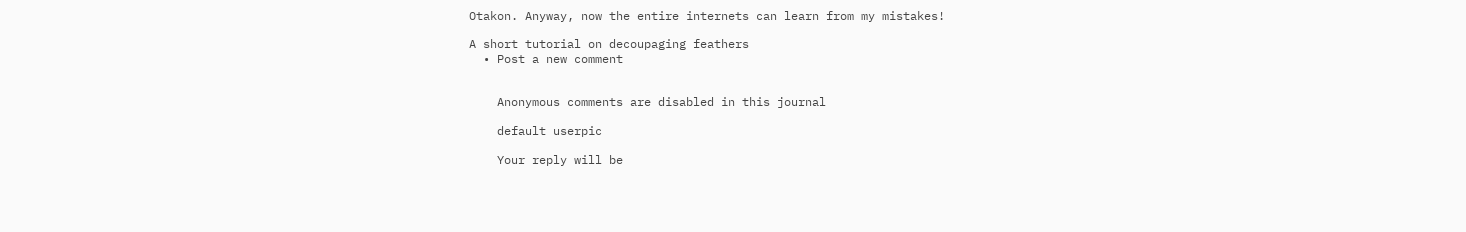Otakon. Anyway, now the entire internets can learn from my mistakes!

A short tutorial on decoupaging feathers
  • Post a new comment


    Anonymous comments are disabled in this journal

    default userpic

    Your reply will be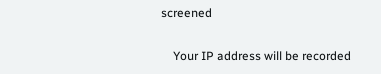screened

    Your IP address will be recorded